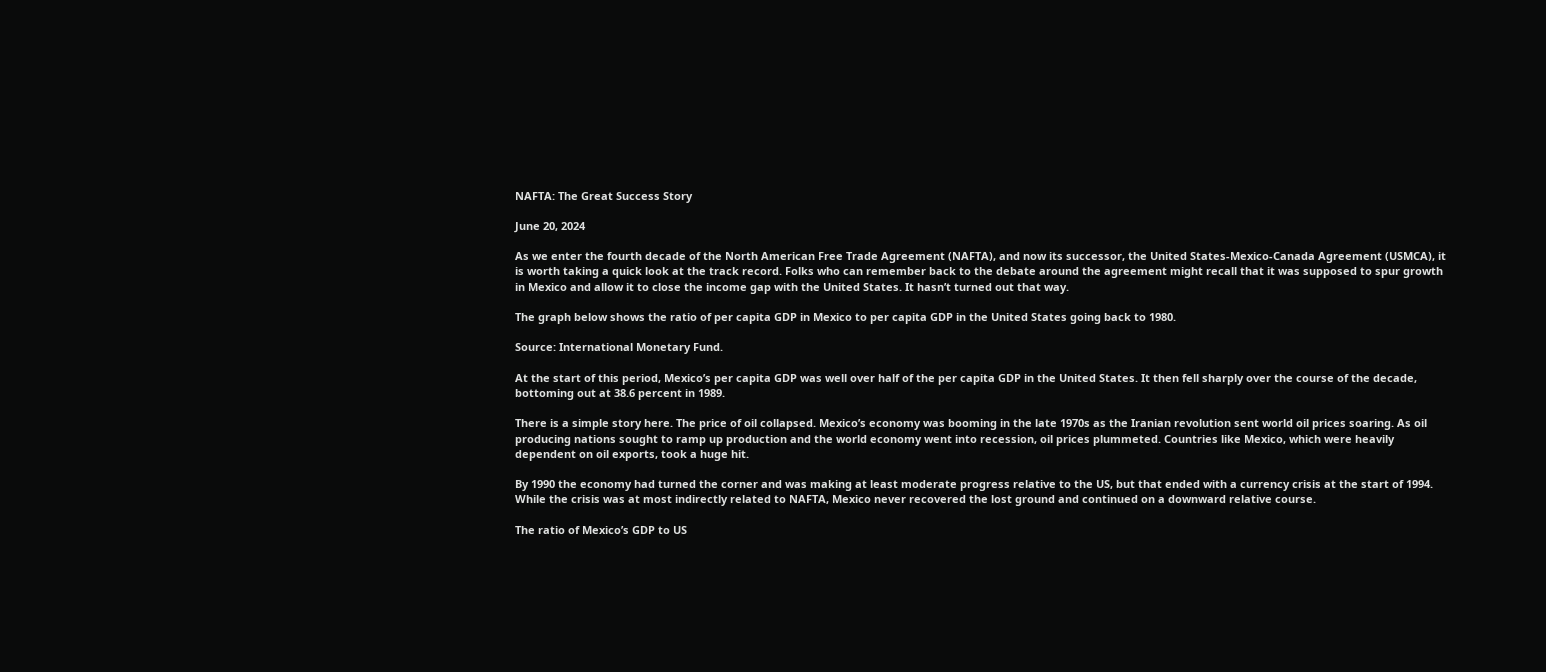NAFTA: The Great Success Story

June 20, 2024

As we enter the fourth decade of the North American Free Trade Agreement (NAFTA), and now its successor, the United States-Mexico-Canada Agreement (USMCA), it is worth taking a quick look at the track record. Folks who can remember back to the debate around the agreement might recall that it was supposed to spur growth in Mexico and allow it to close the income gap with the United States. It hasn’t turned out that way.

The graph below shows the ratio of per capita GDP in Mexico to per capita GDP in the United States going back to 1980.

Source: International Monetary Fund.

At the start of this period, Mexico’s per capita GDP was well over half of the per capita GDP in the United States. It then fell sharply over the course of the decade, bottoming out at 38.6 percent in 1989.

There is a simple story here. The price of oil collapsed. Mexico’s economy was booming in the late 1970s as the Iranian revolution sent world oil prices soaring. As oil producing nations sought to ramp up production and the world economy went into recession, oil prices plummeted. Countries like Mexico, which were heavily dependent on oil exports, took a huge hit.

By 1990 the economy had turned the corner and was making at least moderate progress relative to the US, but that ended with a currency crisis at the start of 1994. While the crisis was at most indirectly related to NAFTA, Mexico never recovered the lost ground and continued on a downward relative course.

The ratio of Mexico’s GDP to US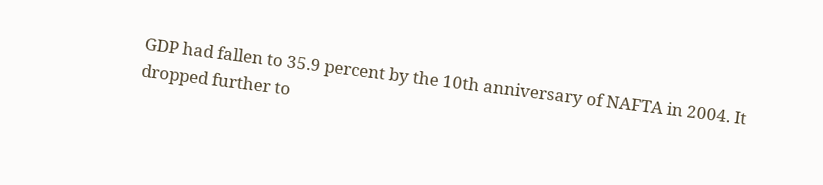GDP had fallen to 35.9 percent by the 10th anniversary of NAFTA in 2004. It dropped further to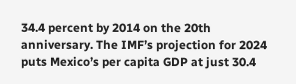34.4 percent by 2014 on the 20th anniversary. The IMF’s projection for 2024 puts Mexico’s per capita GDP at just 30.4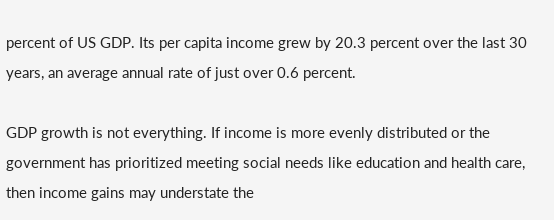percent of US GDP. Its per capita income grew by 20.3 percent over the last 30 years, an average annual rate of just over 0.6 percent.

GDP growth is not everything. If income is more evenly distributed or the government has prioritized meeting social needs like education and health care, then income gains may understate the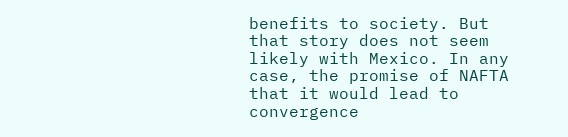benefits to society. But that story does not seem likely with Mexico. In any case, the promise of NAFTA that it would lead to convergence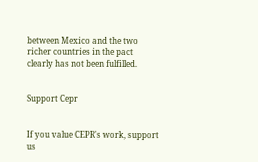between Mexico and the two richer countries in the pact clearly has not been fulfilled.


Support Cepr


If you value CEPR's work, support us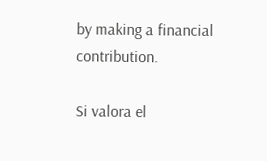by making a financial contribution.

Si valora el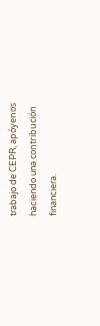trabajo de CEPR, apóyenos haciendo una contribución financiera.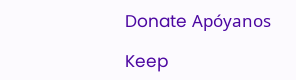Donate Apóyanos

Keep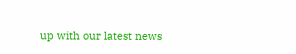up with our latest news